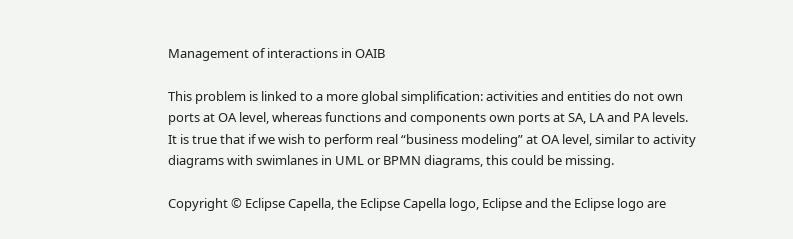Management of interactions in OAIB

This problem is linked to a more global simplification: activities and entities do not own ports at OA level, whereas functions and components own ports at SA, LA and PA levels.
It is true that if we wish to perform real “business modeling” at OA level, similar to activity diagrams with swimlanes in UML or BPMN diagrams, this could be missing.

Copyright © Eclipse Capella, the Eclipse Capella logo, Eclipse and the Eclipse logo are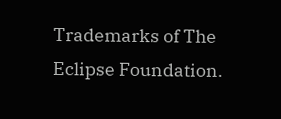Trademarks of The Eclipse Foundation.